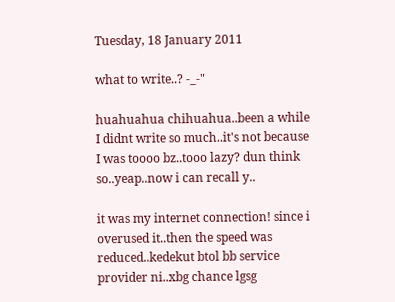Tuesday, 18 January 2011

what to write..? -_-"

huahuahua chihuahua..been a while I didnt write so much..it's not because I was toooo bz..tooo lazy? dun think so..yeap..now i can recall y..

it was my internet connection! since i overused it..then the speed was reduced..kedekut btol bb service provider ni..xbg chance lgsg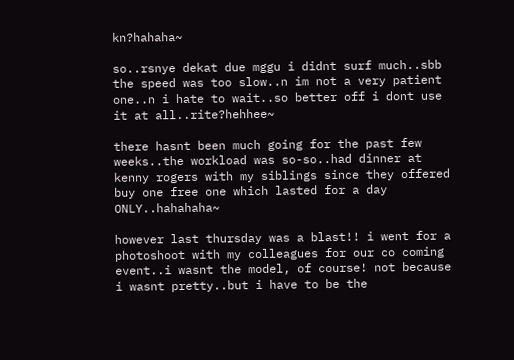kn?hahaha~

so..rsnye dekat due mggu i didnt surf much..sbb the speed was too slow..n im not a very patient one..n i hate to wait..so better off i dont use it at all..rite?hehhee~

there hasnt been much going for the past few weeks..the workload was so-so..had dinner at kenny rogers with my siblings since they offered buy one free one which lasted for a day ONLY..hahahaha~

however last thursday was a blast!! i went for a photoshoot with my colleagues for our co coming event..i wasnt the model, of course! not because i wasnt pretty..but i have to be the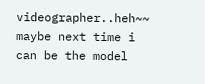videographer..heh~~ maybe next time i can be the model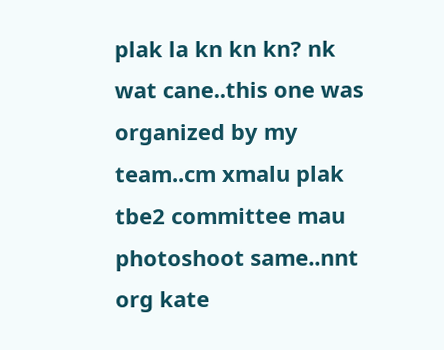plak la kn kn kn? nk wat cane..this one was organized by my team..cm xmalu plak tbe2 committee mau photoshoot same..nnt org kate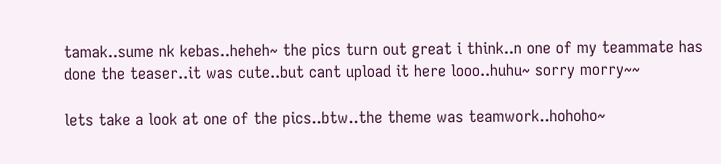tamak..sume nk kebas..heheh~ the pics turn out great i think..n one of my teammate has done the teaser..it was cute..but cant upload it here looo..huhu~ sorry morry~~

lets take a look at one of the pics..btw..the theme was teamwork..hohoho~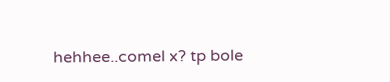hehhee..comel x? tp bole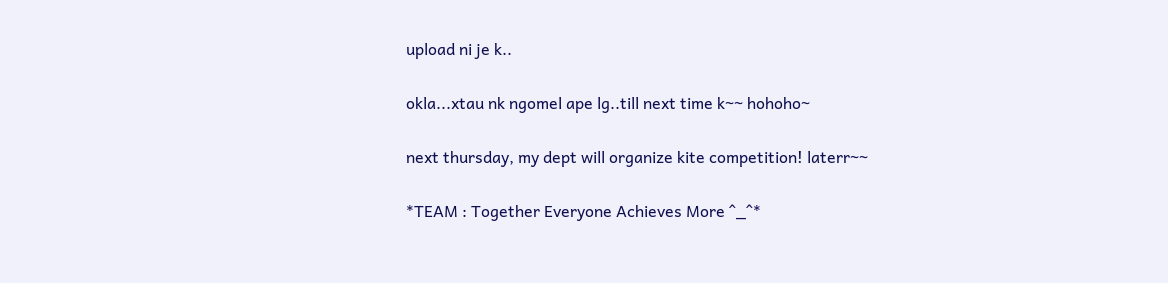upload ni je k..

okla...xtau nk ngomel ape lg..till next time k~~ hohoho~

next thursday, my dept will organize kite competition! laterr~~

*TEAM : Together Everyone Achieves More ^_^*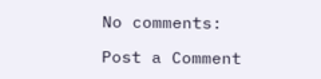No comments:

Post a Comment